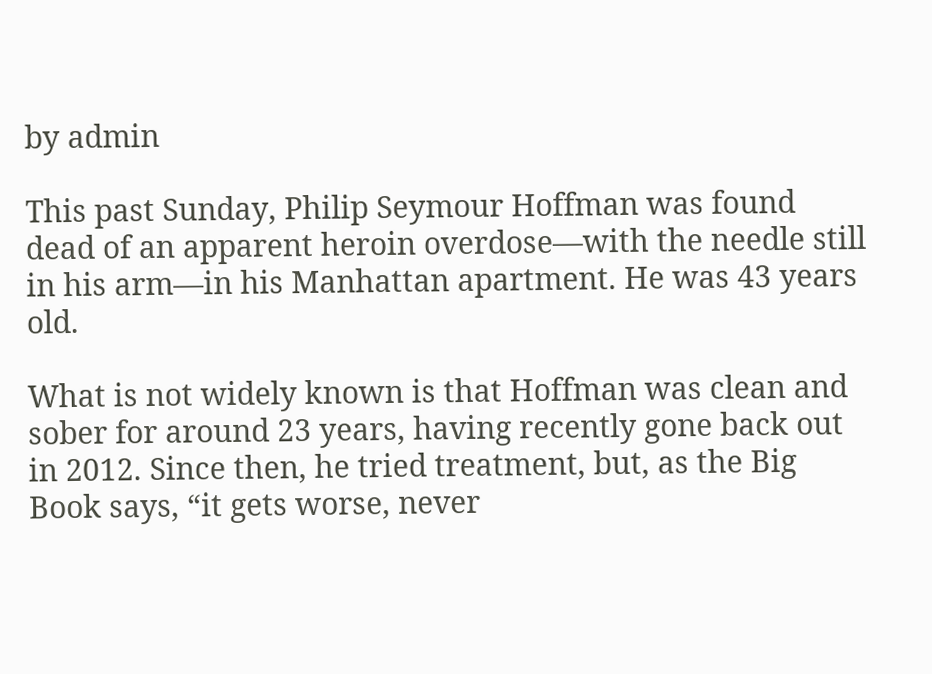by admin

This past Sunday, Philip Seymour Hoffman was found dead of an apparent heroin overdose—with the needle still in his arm—in his Manhattan apartment. He was 43 years old.

What is not widely known is that Hoffman was clean and sober for around 23 years, having recently gone back out in 2012. Since then, he tried treatment, but, as the Big Book says, “it gets worse, never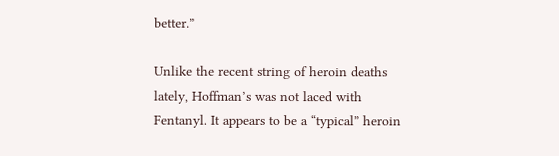better.”

Unlike the recent string of heroin deaths lately, Hoffman’s was not laced with Fentanyl. It appears to be a “typical” heroin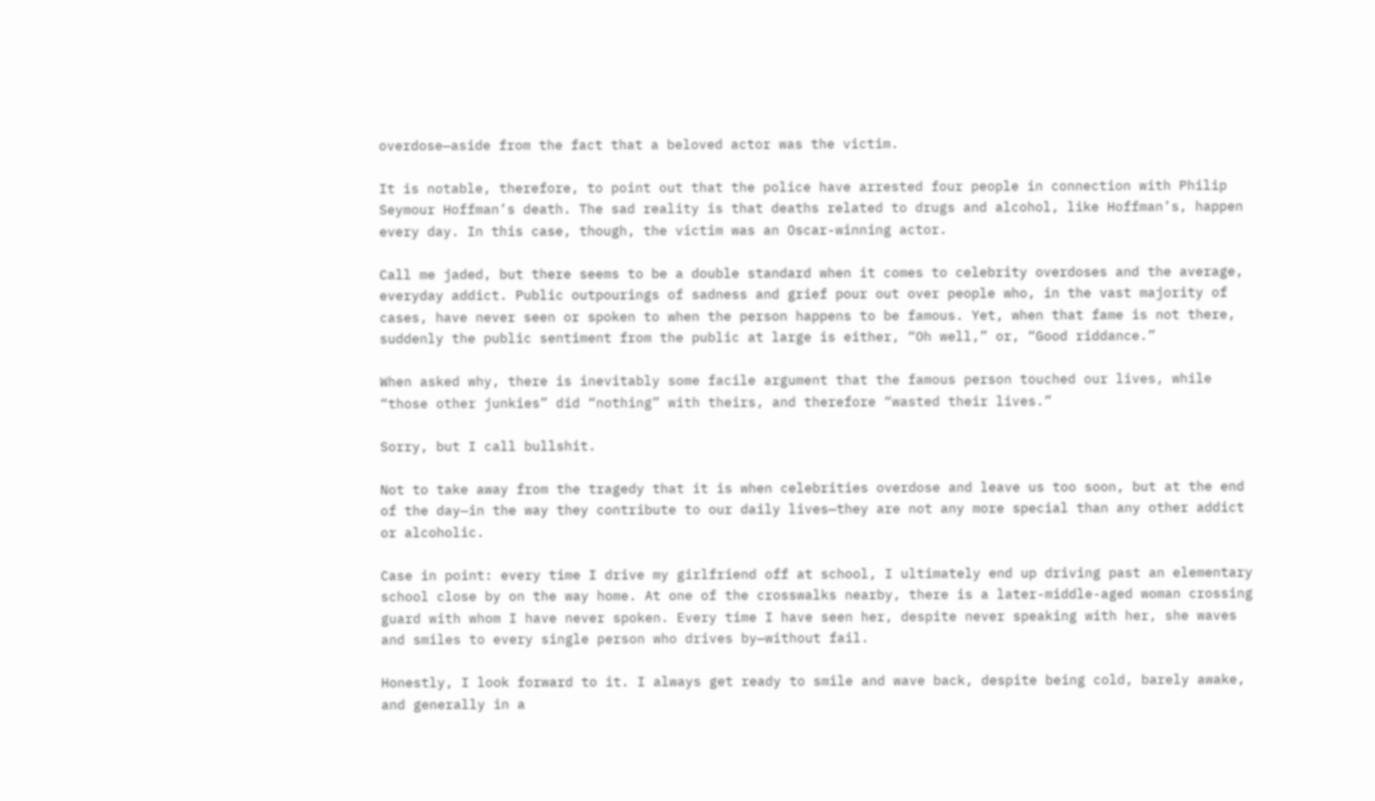overdose—aside from the fact that a beloved actor was the victim.

It is notable, therefore, to point out that the police have arrested four people in connection with Philip Seymour Hoffman’s death. The sad reality is that deaths related to drugs and alcohol, like Hoffman’s, happen every day. In this case, though, the victim was an Oscar-winning actor.

Call me jaded, but there seems to be a double standard when it comes to celebrity overdoses and the average, everyday addict. Public outpourings of sadness and grief pour out over people who, in the vast majority of cases, have never seen or spoken to when the person happens to be famous. Yet, when that fame is not there, suddenly the public sentiment from the public at large is either, “Oh well,” or, “Good riddance.”

When asked why, there is inevitably some facile argument that the famous person touched our lives, while “those other junkies” did “nothing” with theirs, and therefore “wasted their lives.”

Sorry, but I call bullshit.

Not to take away from the tragedy that it is when celebrities overdose and leave us too soon, but at the end of the day—in the way they contribute to our daily lives—they are not any more special than any other addict or alcoholic.

Case in point: every time I drive my girlfriend off at school, I ultimately end up driving past an elementary school close by on the way home. At one of the crosswalks nearby, there is a later-middle-aged woman crossing guard with whom I have never spoken. Every time I have seen her, despite never speaking with her, she waves and smiles to every single person who drives by—without fail.

Honestly, I look forward to it. I always get ready to smile and wave back, despite being cold, barely awake, and generally in a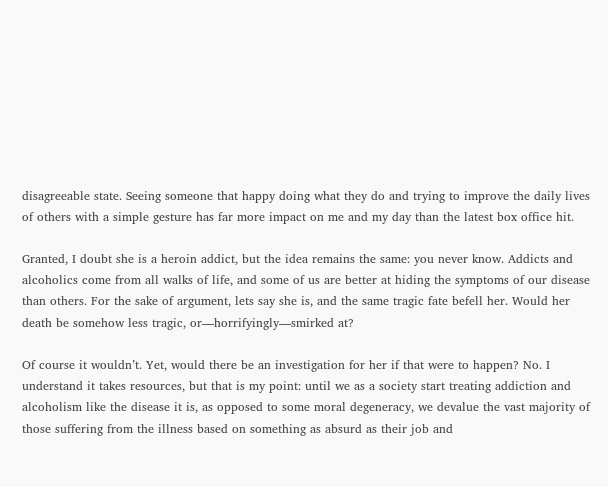disagreeable state. Seeing someone that happy doing what they do and trying to improve the daily lives of others with a simple gesture has far more impact on me and my day than the latest box office hit.

Granted, I doubt she is a heroin addict, but the idea remains the same: you never know. Addicts and alcoholics come from all walks of life, and some of us are better at hiding the symptoms of our disease than others. For the sake of argument, lets say she is, and the same tragic fate befell her. Would her death be somehow less tragic, or—horrifyingly—smirked at?

Of course it wouldn’t. Yet, would there be an investigation for her if that were to happen? No. I understand it takes resources, but that is my point: until we as a society start treating addiction and alcoholism like the disease it is, as opposed to some moral degeneracy, we devalue the vast majority of those suffering from the illness based on something as absurd as their job and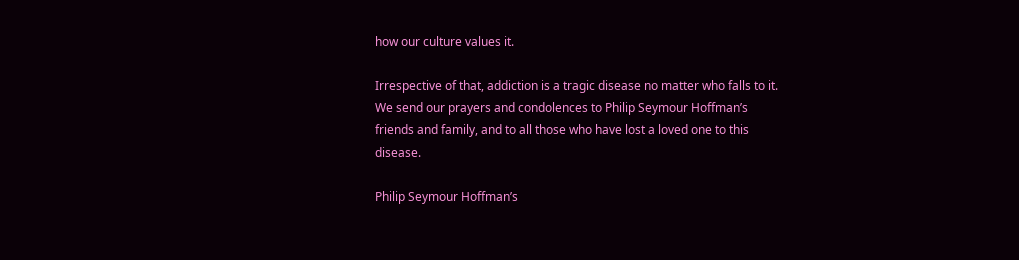how our culture values it.

Irrespective of that, addiction is a tragic disease no matter who falls to it. We send our prayers and condolences to Philip Seymour Hoffman’s friends and family, and to all those who have lost a loved one to this disease.

Philip Seymour Hoffman’s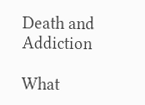Death and Addiction

What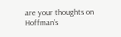are your thoughts on Hoffman’s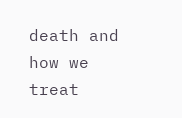death and how we treat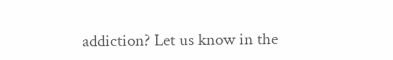addiction? Let us know in the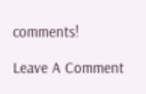comments!

Leave A Comment